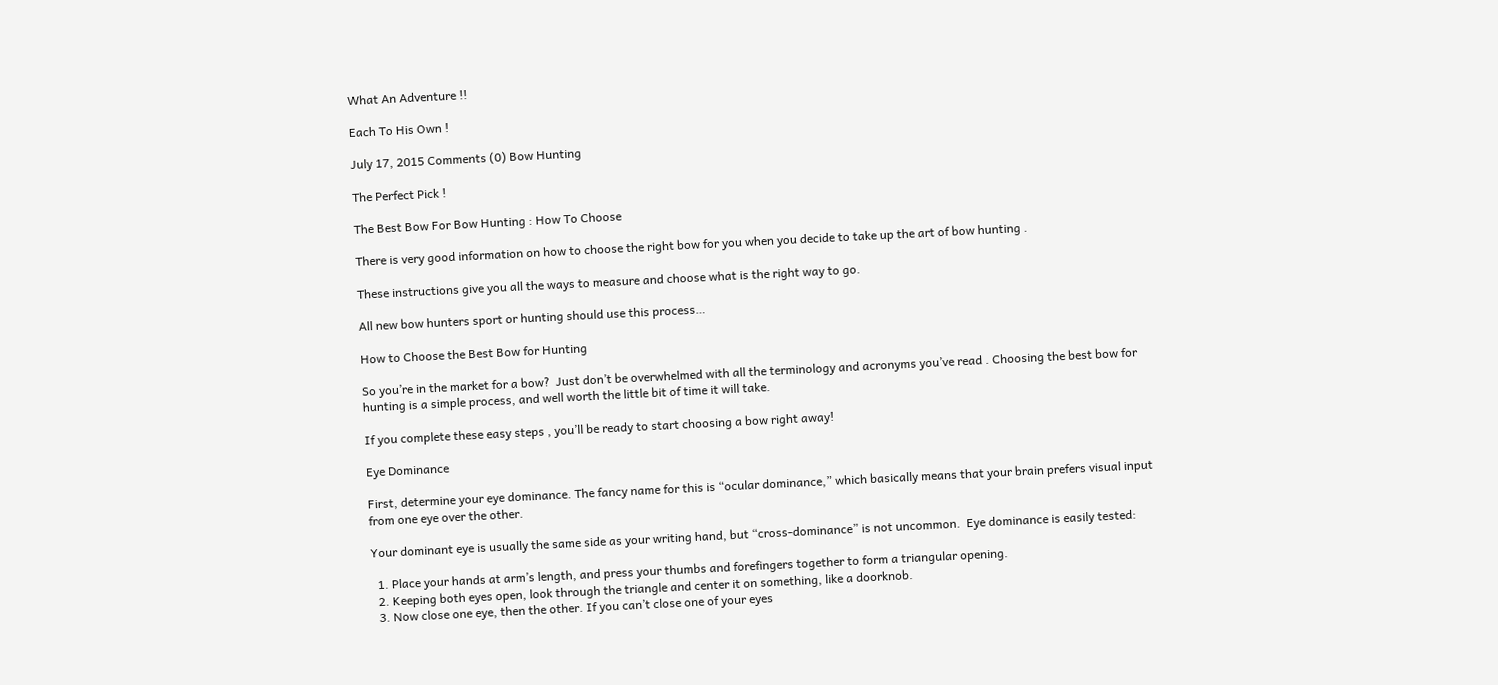What An Adventure !!

Each To His Own !

July 17, 2015 Comments (0) Bow Hunting

The Perfect Pick !

The Best Bow For Bow Hunting : How To Choose

There is very good information on how to choose the right bow for you when you decide to take up the art of bow hunting .

These instructions give you all the ways to measure and choose what is the right way to go.

All new bow hunters sport or hunting should use this process…

How to Choose the Best Bow for Hunting

So you’re in the market for a bow?  Just don’t be overwhelmed with all the terminology and acronyms you’ve read . Choosing the best bow for hunting is a simple process, and well worth the little bit of time it will take.

If you complete these easy steps , you’ll be ready to start choosing a bow right away!

Eye Dominance

First, determine your eye dominance. The fancy name for this is “ocular dominance,” which basically means that your brain prefers visual input from one eye over the other.

Your dominant eye is usually the same side as your writing hand, but “cross-dominance” is not uncommon.  Eye dominance is easily tested:

  1. Place your hands at arm’s length, and press your thumbs and forefingers together to form a triangular opening.
  2. Keeping both eyes open, look through the triangle and center it on something, like a doorknob.
  3. Now close one eye, then the other. If you can’t close one of your eyes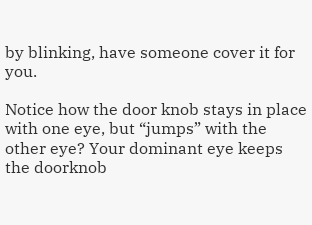by blinking, have someone cover it for you.

Notice how the door knob stays in place with one eye, but “jumps” with the other eye? Your dominant eye keeps the doorknob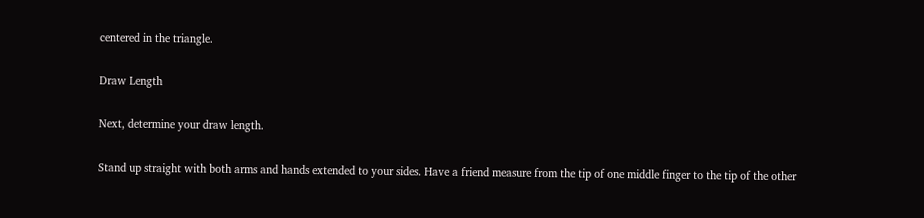centered in the triangle.

Draw Length

Next, determine your draw length.

Stand up straight with both arms and hands extended to your sides. Have a friend measure from the tip of one middle finger to the tip of the other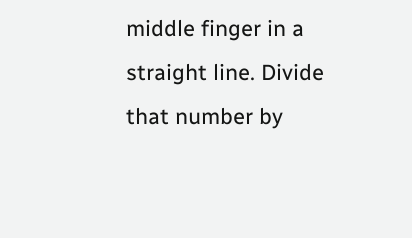middle finger in a straight line. Divide that number by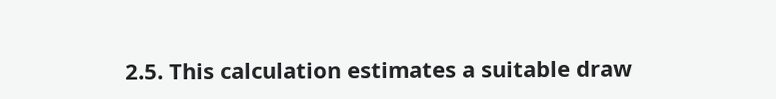2.5. This calculation estimates a suitable draw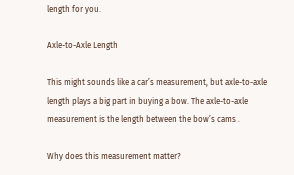length for you.

Axle-to-Axle Length

This might sounds like a car’s measurement, but axle-to-axle length plays a big part in buying a bow. The axle-to-axle measurement is the length between the bow’s cams .

Why does this measurement matter?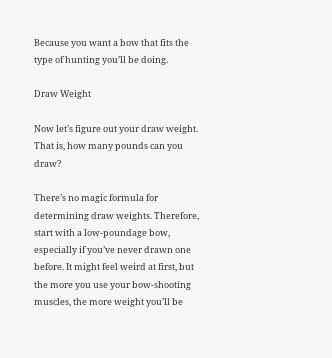Because you want a bow that fits the type of hunting you’ll be doing.

Draw Weight

Now let’s figure out your draw weight. That is, how many pounds can you draw?

There’s no magic formula for determining draw weights. Therefore, start with a low-poundage bow, especially if you’ve never drawn one before. It might feel weird at first, but the more you use your bow-shooting muscles, the more weight you’ll be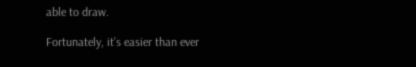able to draw.

Fortunately, it’s easier than ever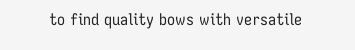to find quality bows with versatile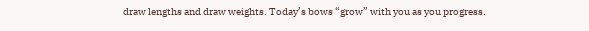draw lengths and draw weights. Today’s bows “grow” with you as you progress.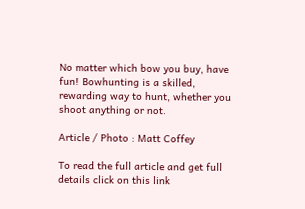No matter which bow you buy, have fun! Bowhunting is a skilled, rewarding way to hunt, whether you shoot anything or not.

Article / Photo : Matt Coffey

To read the full article and get full details click on this link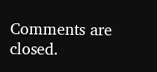Comments are closed.